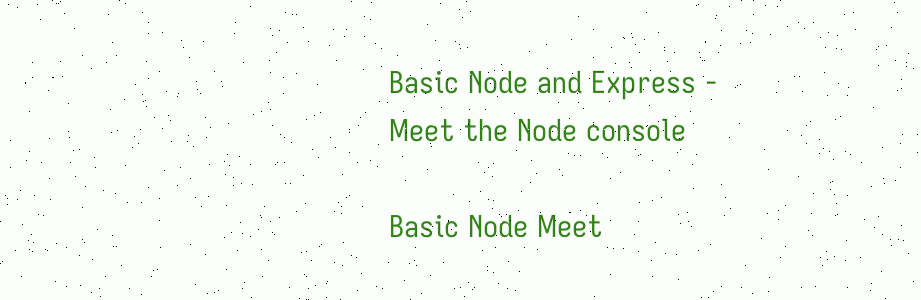Basic Node and Express - Meet the Node console

Basic Node Meet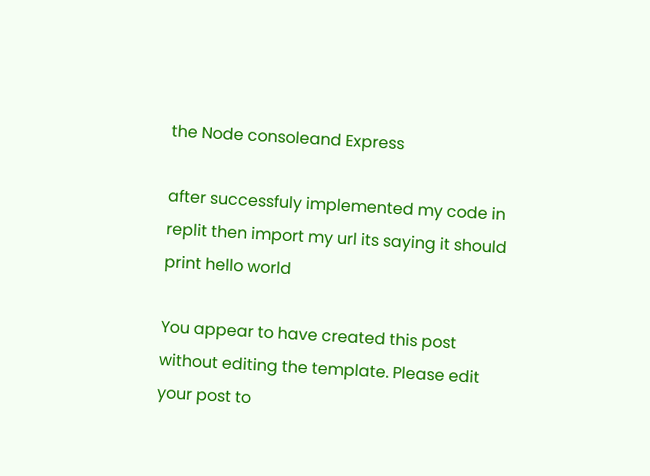the Node consoleand Express

after successfuly implemented my code in replit then import my url its saying it should print hello world

You appear to have created this post without editing the template. Please edit your post to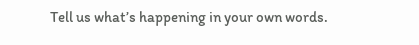Tell us what’s happening in your own words.